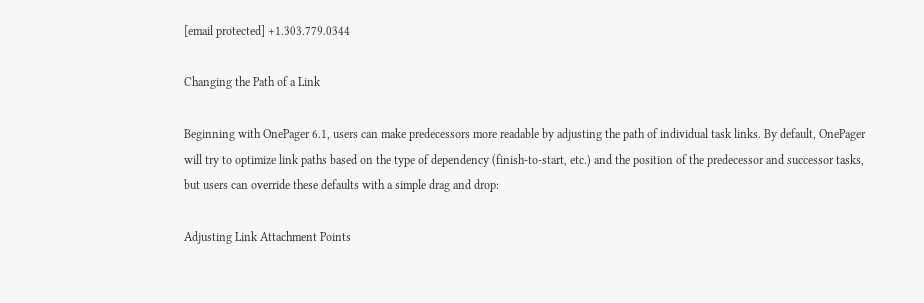[email protected] +1.303.779.0344

Changing the Path of a Link

Beginning with OnePager 6.1, users can make predecessors more readable by adjusting the path of individual task links. By default, OnePager will try to optimize link paths based on the type of dependency (finish-to-start, etc.) and the position of the predecessor and successor tasks, but users can override these defaults with a simple drag and drop:

Adjusting Link Attachment Points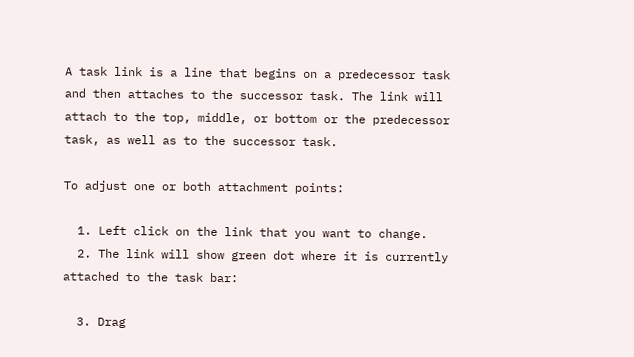A task link is a line that begins on a predecessor task and then attaches to the successor task. The link will attach to the top, middle, or bottom or the predecessor task, as well as to the successor task.

To adjust one or both attachment points:

  1. Left click on the link that you want to change.
  2. The link will show green dot where it is currently attached to the task bar:

  3. Drag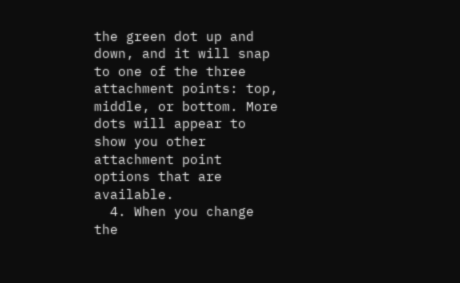the green dot up and down, and it will snap to one of the three attachment points: top, middle, or bottom. More dots will appear to show you other attachment point options that are available.
  4. When you change the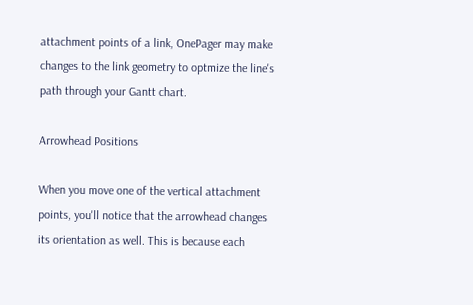attachment points of a link, OnePager may make changes to the link geometry to optmize the line's path through your Gantt chart.

Arrowhead Positions

When you move one of the vertical attachment points, you'll notice that the arrowhead changes its orientation as well. This is because each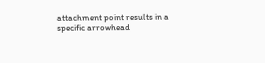attachment point results in a specific arrowhead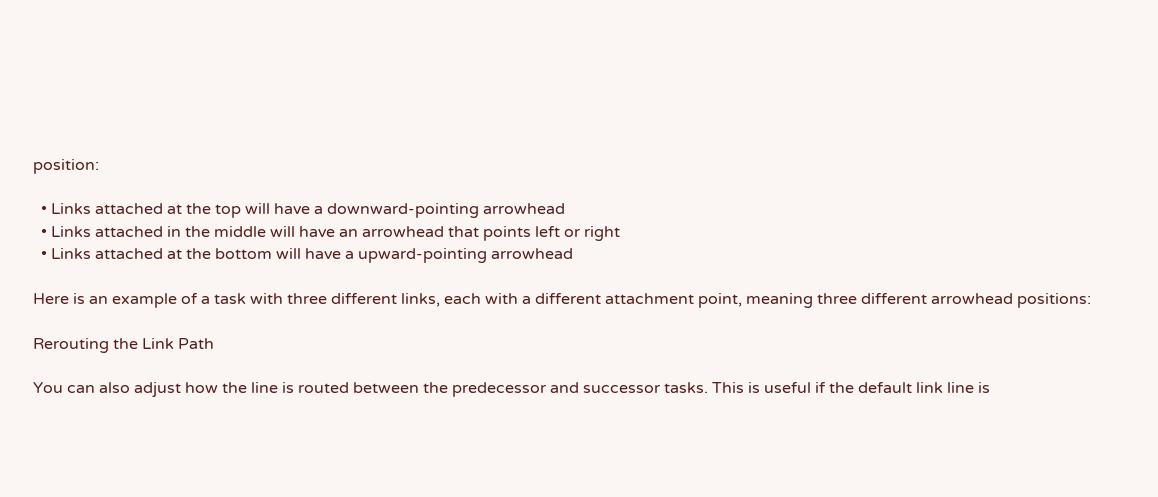position:

  • Links attached at the top will have a downward-pointing arrowhead
  • Links attached in the middle will have an arrowhead that points left or right
  • Links attached at the bottom will have a upward-pointing arrowhead

Here is an example of a task with three different links, each with a different attachment point, meaning three different arrowhead positions:

Rerouting the Link Path

You can also adjust how the line is routed between the predecessor and successor tasks. This is useful if the default link line is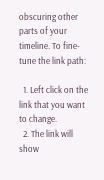obscuring other parts of your timeline. To fine-tune the link path:

  1. Left click on the link that you want to change.
  2. The link will show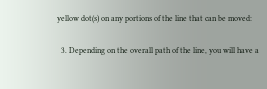yellow dot(s) on any portions of the line that can be moved:

  3. Depending on the overall path of the line, you will have a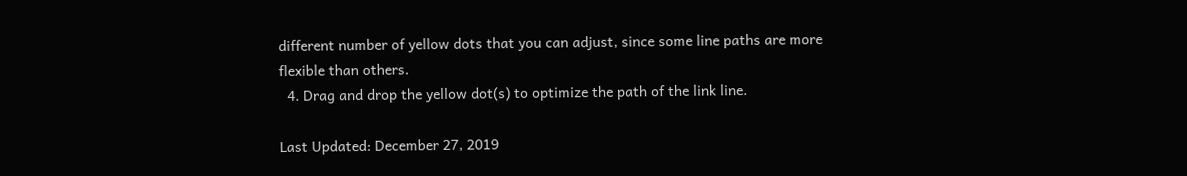different number of yellow dots that you can adjust, since some line paths are more flexible than others.
  4. Drag and drop the yellow dot(s) to optimize the path of the link line.

Last Updated: December 27, 2019